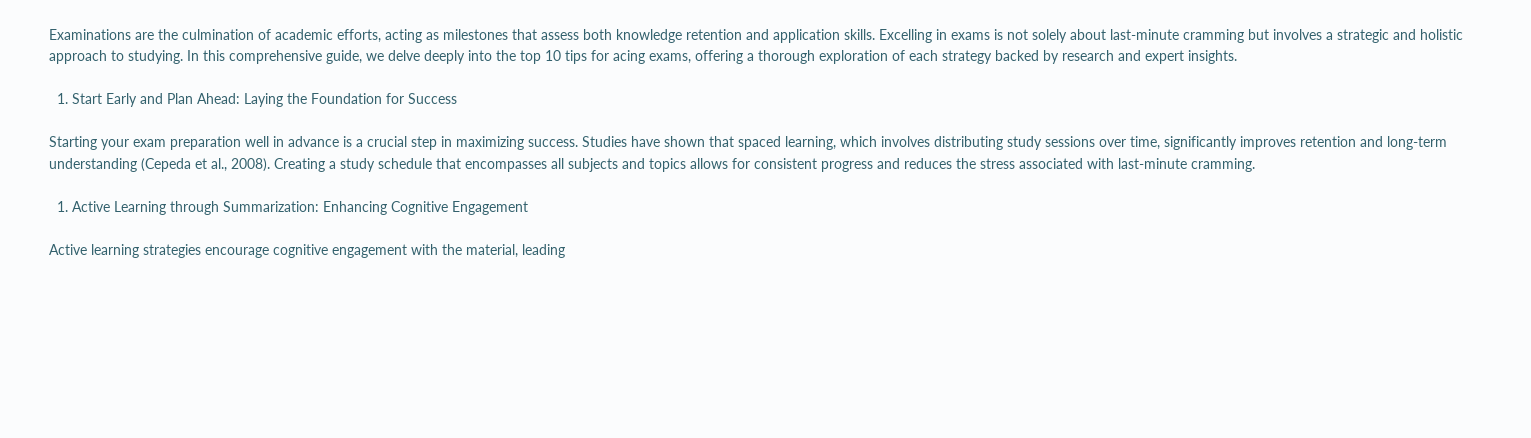Examinations are the culmination of academic efforts, acting as milestones that assess both knowledge retention and application skills. Excelling in exams is not solely about last-minute cramming but involves a strategic and holistic approach to studying. In this comprehensive guide, we delve deeply into the top 10 tips for acing exams, offering a thorough exploration of each strategy backed by research and expert insights.

  1. Start Early and Plan Ahead: Laying the Foundation for Success

Starting your exam preparation well in advance is a crucial step in maximizing success. Studies have shown that spaced learning, which involves distributing study sessions over time, significantly improves retention and long-term understanding (Cepeda et al., 2008). Creating a study schedule that encompasses all subjects and topics allows for consistent progress and reduces the stress associated with last-minute cramming.

  1. Active Learning through Summarization: Enhancing Cognitive Engagement

Active learning strategies encourage cognitive engagement with the material, leading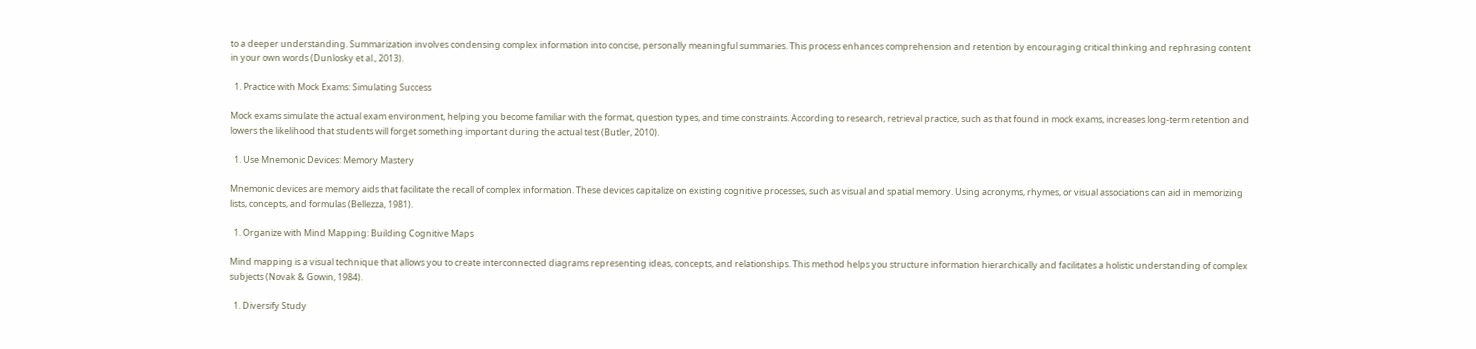to a deeper understanding. Summarization involves condensing complex information into concise, personally meaningful summaries. This process enhances comprehension and retention by encouraging critical thinking and rephrasing content in your own words (Dunlosky et al., 2013).

  1. Practice with Mock Exams: Simulating Success

Mock exams simulate the actual exam environment, helping you become familiar with the format, question types, and time constraints. According to research, retrieval practice, such as that found in mock exams, increases long-term retention and lowers the likelihood that students will forget something important during the actual test (Butler, 2010).

  1. Use Mnemonic Devices: Memory Mastery

Mnemonic devices are memory aids that facilitate the recall of complex information. These devices capitalize on existing cognitive processes, such as visual and spatial memory. Using acronyms, rhymes, or visual associations can aid in memorizing lists, concepts, and formulas (Bellezza, 1981).

  1. Organize with Mind Mapping: Building Cognitive Maps

Mind mapping is a visual technique that allows you to create interconnected diagrams representing ideas, concepts, and relationships. This method helps you structure information hierarchically and facilitates a holistic understanding of complex subjects (Novak & Gowin, 1984).

  1. Diversify Study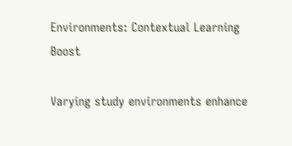Environments: Contextual Learning Boost

Varying study environments enhance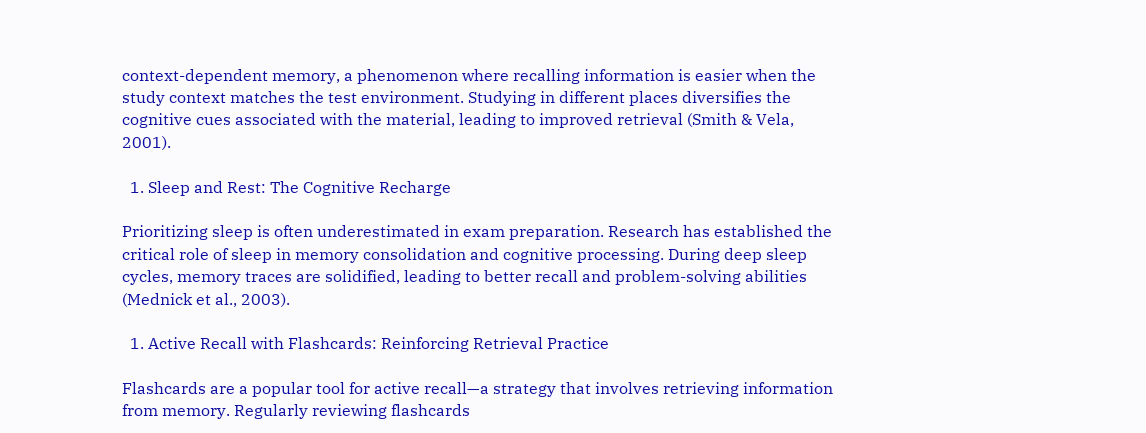context-dependent memory, a phenomenon where recalling information is easier when the study context matches the test environment. Studying in different places diversifies the cognitive cues associated with the material, leading to improved retrieval (Smith & Vela, 2001).

  1. Sleep and Rest: The Cognitive Recharge

Prioritizing sleep is often underestimated in exam preparation. Research has established the critical role of sleep in memory consolidation and cognitive processing. During deep sleep cycles, memory traces are solidified, leading to better recall and problem-solving abilities (Mednick et al., 2003).

  1. Active Recall with Flashcards: Reinforcing Retrieval Practice

Flashcards are a popular tool for active recall—a strategy that involves retrieving information from memory. Regularly reviewing flashcards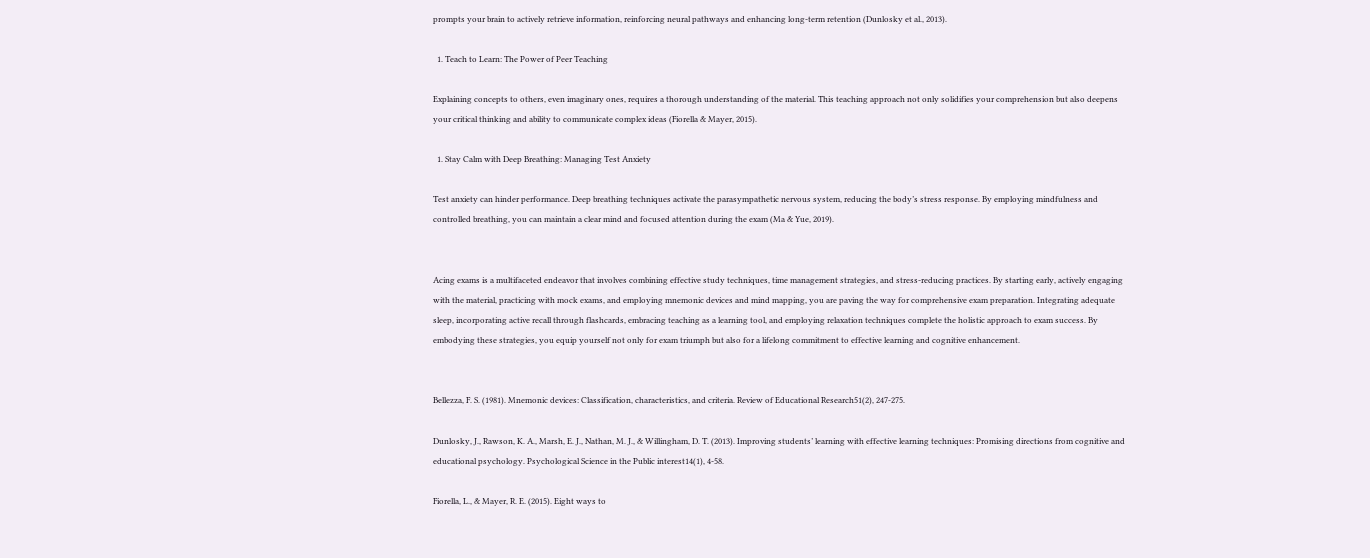prompts your brain to actively retrieve information, reinforcing neural pathways and enhancing long-term retention (Dunlosky et al., 2013).

  1. Teach to Learn: The Power of Peer Teaching

Explaining concepts to others, even imaginary ones, requires a thorough understanding of the material. This teaching approach not only solidifies your comprehension but also deepens your critical thinking and ability to communicate complex ideas (Fiorella & Mayer, 2015).

  1. Stay Calm with Deep Breathing: Managing Test Anxiety

Test anxiety can hinder performance. Deep breathing techniques activate the parasympathetic nervous system, reducing the body’s stress response. By employing mindfulness and controlled breathing, you can maintain a clear mind and focused attention during the exam (Ma & Yue, 2019).


Acing exams is a multifaceted endeavor that involves combining effective study techniques, time management strategies, and stress-reducing practices. By starting early, actively engaging with the material, practicing with mock exams, and employing mnemonic devices and mind mapping, you are paving the way for comprehensive exam preparation. Integrating adequate sleep, incorporating active recall through flashcards, embracing teaching as a learning tool, and employing relaxation techniques complete the holistic approach to exam success. By embodying these strategies, you equip yourself not only for exam triumph but also for a lifelong commitment to effective learning and cognitive enhancement.


Bellezza, F. S. (1981). Mnemonic devices: Classification, characteristics, and criteria. Review of Educational Research51(2), 247-275.

Dunlosky, J., Rawson, K. A., Marsh, E. J., Nathan, M. J., & Willingham, D. T. (2013). Improving students’ learning with effective learning techniques: Promising directions from cognitive and educational psychology. Psychological Science in the Public interest14(1), 4-58.

Fiorella, L., & Mayer, R. E. (2015). Eight ways to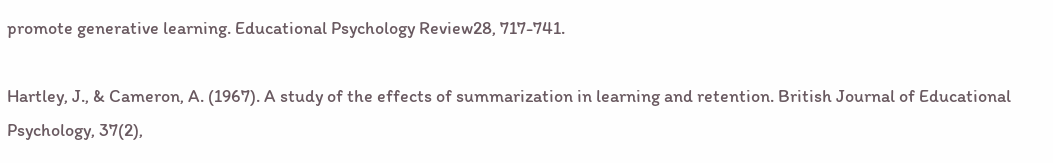promote generative learning. Educational Psychology Review28, 717-741.

Hartley, J., & Cameron, A. (1967). A study of the effects of summarization in learning and retention. British Journal of Educational Psychology, 37(2),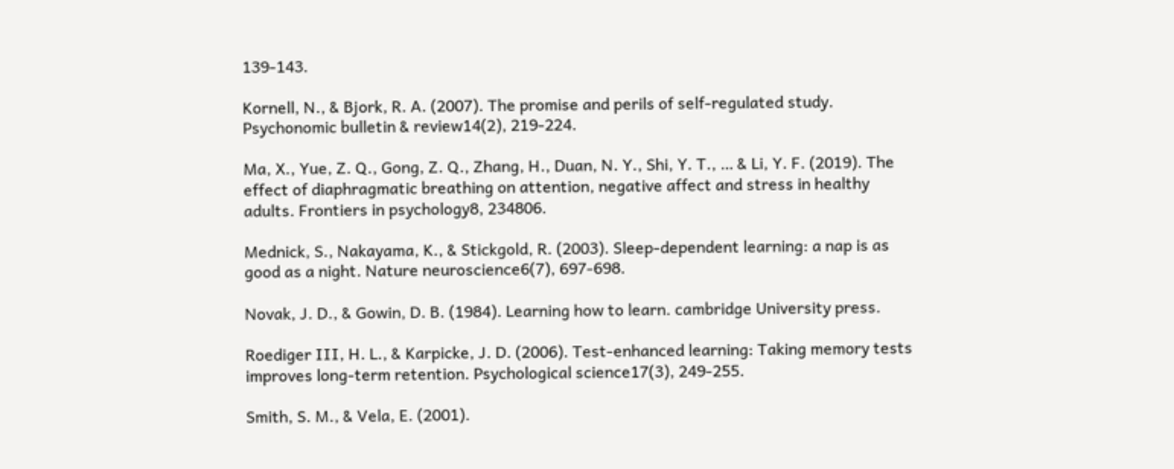139-143.

Kornell, N., & Bjork, R. A. (2007). The promise and perils of self-regulated study. Psychonomic bulletin & review14(2), 219-224.

Ma, X., Yue, Z. Q., Gong, Z. Q., Zhang, H., Duan, N. Y., Shi, Y. T., … & Li, Y. F. (2019). The effect of diaphragmatic breathing on attention, negative affect and stress in healthy adults. Frontiers in psychology8, 234806.

Mednick, S., Nakayama, K., & Stickgold, R. (2003). Sleep-dependent learning: a nap is as good as a night. Nature neuroscience6(7), 697-698.

Novak, J. D., & Gowin, D. B. (1984). Learning how to learn. cambridge University press.

Roediger III, H. L., & Karpicke, J. D. (2006). Test-enhanced learning: Taking memory tests improves long-term retention. Psychological science17(3), 249-255.

Smith, S. M., & Vela, E. (2001).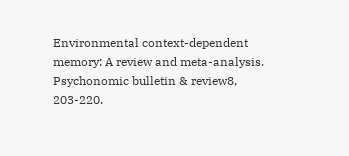Environmental context-dependent memory: A review and meta-analysis. Psychonomic bulletin & review8, 203-220.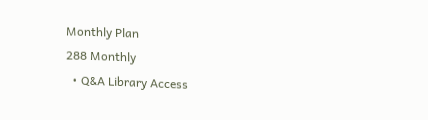Monthly Plan
288 Monthly
  • Q&A Library Access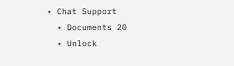• Chat Support
  • Documents 20
  • Unlock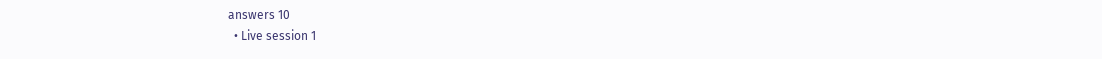answers 10
  • Live session 1